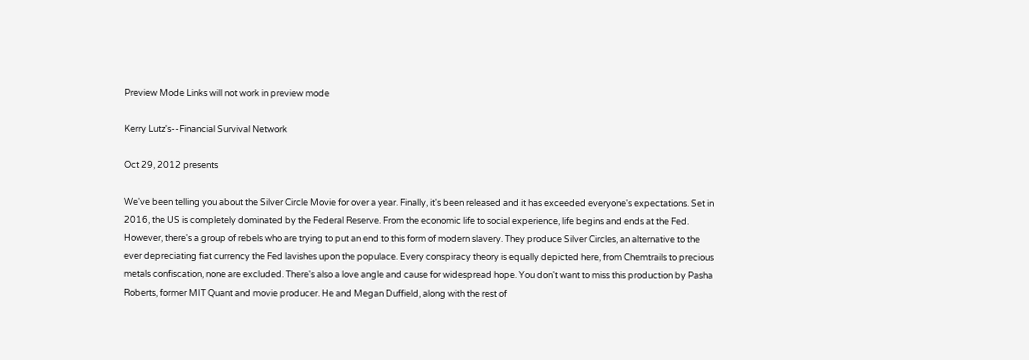Preview Mode Links will not work in preview mode

Kerry Lutz's--Financial Survival Network

Oct 29, 2012 presents

We've been telling you about the Silver Circle Movie for over a year. Finally, it's been released and it has exceeded everyone's expectations. Set in 2016, the US is completely dominated by the Federal Reserve. From the economic life to social experience, life begins and ends at the Fed. However, there's a group of rebels who are trying to put an end to this form of modern slavery. They produce Silver Circles, an alternative to the ever depreciating fiat currency the Fed lavishes upon the populace. Every conspiracy theory is equally depicted here, from Chemtrails to precious metals confiscation, none are excluded. There's also a love angle and cause for widespread hope. You don't want to miss this production by Pasha Roberts, former MIT Quant and movie producer. He and Megan Duffield, along with the rest of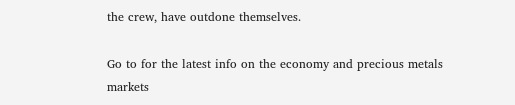the crew, have outdone themselves.

Go to for the latest info on the economy and precious metals markets